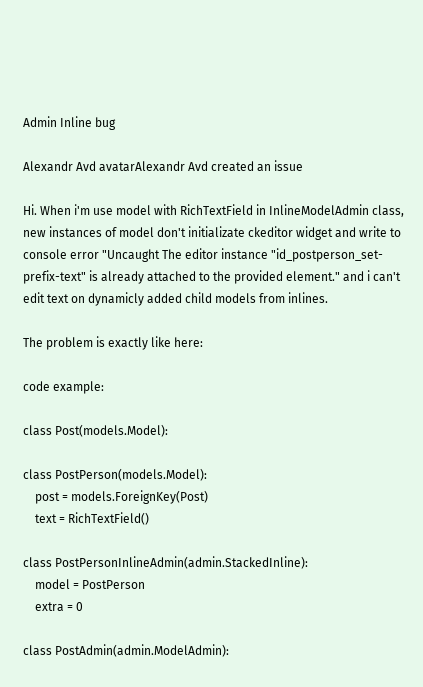Admin Inline bug

Alexandr Avd avatarAlexandr Avd created an issue

Hi. When i'm use model with RichTextField in InlineModelAdmin class, new instances of model don't initializate ckeditor widget and write to console error "Uncaught The editor instance "id_postperson_set-prefix-text" is already attached to the provided element." and i can't edit text on dynamicly added child models from inlines.

The problem is exactly like here:

code example:

class Post(models.Model):

class PostPerson(models.Model):
    post = models.ForeignKey(Post)
    text = RichTextField()

class PostPersonInlineAdmin(admin.StackedInline):
    model = PostPerson
    extra = 0

class PostAdmin(admin.ModelAdmin):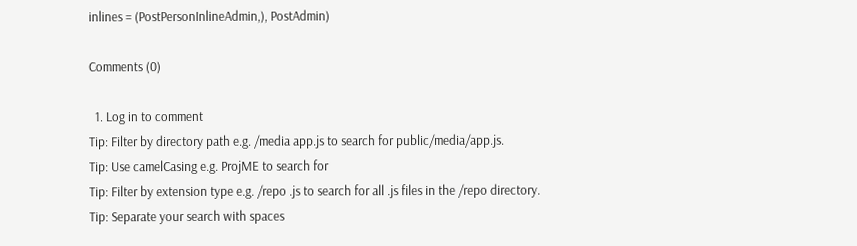inlines = (PostPersonInlineAdmin,), PostAdmin)

Comments (0)

  1. Log in to comment
Tip: Filter by directory path e.g. /media app.js to search for public/media/app.js.
Tip: Use camelCasing e.g. ProjME to search for
Tip: Filter by extension type e.g. /repo .js to search for all .js files in the /repo directory.
Tip: Separate your search with spaces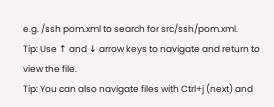e.g. /ssh pom.xml to search for src/ssh/pom.xml.
Tip: Use ↑ and ↓ arrow keys to navigate and return to view the file.
Tip: You can also navigate files with Ctrl+j (next) and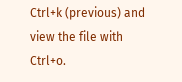Ctrl+k (previous) and view the file with Ctrl+o.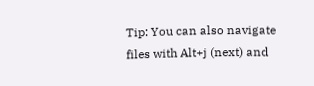Tip: You can also navigate files with Alt+j (next) and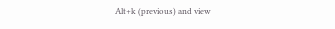Alt+k (previous) and view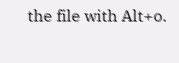the file with Alt+o.